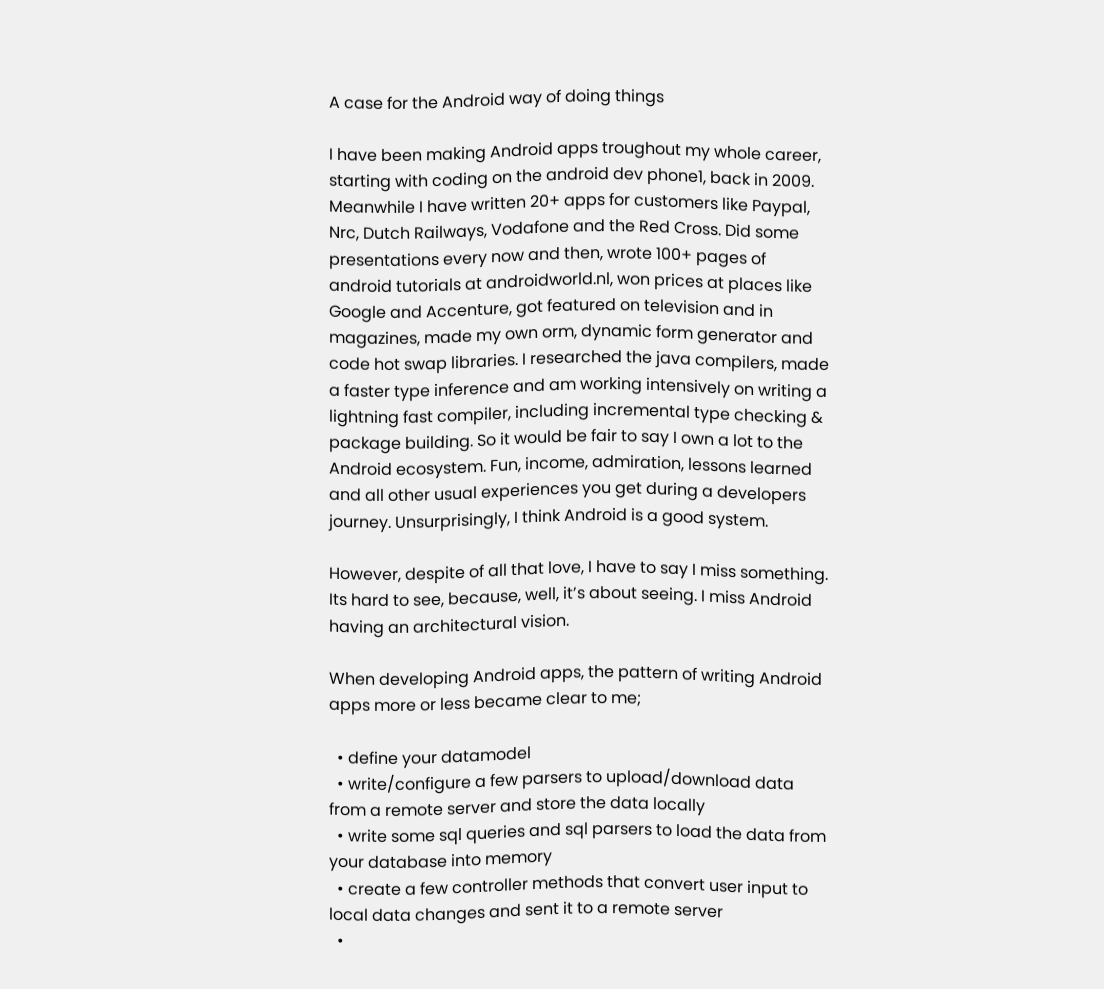A case for the Android way of doing things

I have been making Android apps troughout my whole career, starting with coding on the android dev phone1, back in 2009. Meanwhile I have written 20+ apps for customers like Paypal, Nrc, Dutch Railways, Vodafone and the Red Cross. Did some presentations every now and then, wrote 100+ pages of android tutorials at androidworld.nl, won prices at places like Google and Accenture, got featured on television and in magazines, made my own orm, dynamic form generator and code hot swap libraries. I researched the java compilers, made a faster type inference and am working intensively on writing a lightning fast compiler, including incremental type checking & package building. So it would be fair to say I own a lot to the Android ecosystem. Fun, income, admiration, lessons learned and all other usual experiences you get during a developers journey. Unsurprisingly, I think Android is a good system.

However, despite of all that love, I have to say I miss something. Its hard to see, because, well, it’s about seeing. I miss Android having an architectural vision.

When developing Android apps, the pattern of writing Android apps more or less became clear to me;

  • define your datamodel
  • write/configure a few parsers to upload/download data from a remote server and store the data locally
  • write some sql queries and sql parsers to load the data from your database into memory
  • create a few controller methods that convert user input to local data changes and sent it to a remote server
  •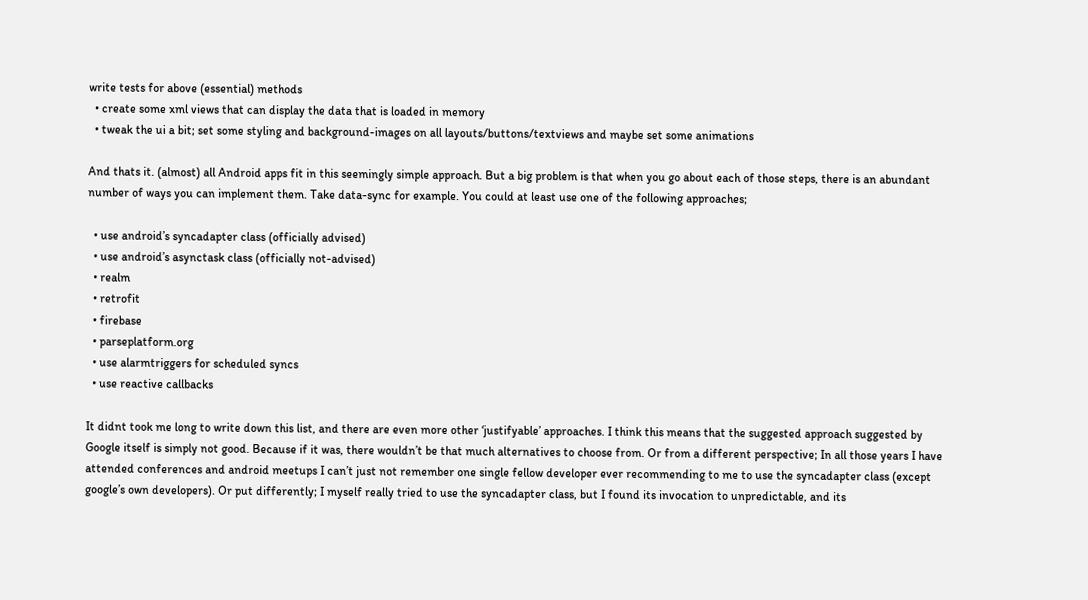write tests for above (essential) methods
  • create some xml views that can display the data that is loaded in memory
  • tweak the ui a bit; set some styling and background-images on all layouts/buttons/textviews and maybe set some animations

And thats it. (almost) all Android apps fit in this seemingly simple approach. But a big problem is that when you go about each of those steps, there is an abundant number of ways you can implement them. Take data-sync for example. You could at least use one of the following approaches;

  • use android’s syncadapter class (officially advised)
  • use android’s asynctask class (officially not-advised)
  • realm
  • retrofit
  • firebase
  • parseplatform.org
  • use alarmtriggers for scheduled syncs
  • use reactive callbacks

It didnt took me long to write down this list, and there are even more other ‘justifyable’ approaches. I think this means that the suggested approach suggested by Google itself is simply not good. Because if it was, there wouldn’t be that much alternatives to choose from. Or from a different perspective; In all those years I have attended conferences and android meetups I can’t just not remember one single fellow developer ever recommending to me to use the syncadapter class (except google’s own developers). Or put differently; I myself really tried to use the syncadapter class, but I found its invocation to unpredictable, and its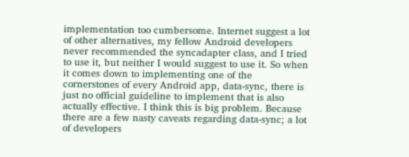implementation too cumbersome. Internet suggest a lot of other alternatives, my fellow Android developers never recommended the syncadapter class, and I tried to use it, but neither I would suggest to use it. So when it comes down to implementing one of the cornerstones of every Android app, data-sync, there is just no official guideline to implement that is also actually effective. I think this is big problem. Because there are a few nasty caveats regarding data-sync; a lot of developers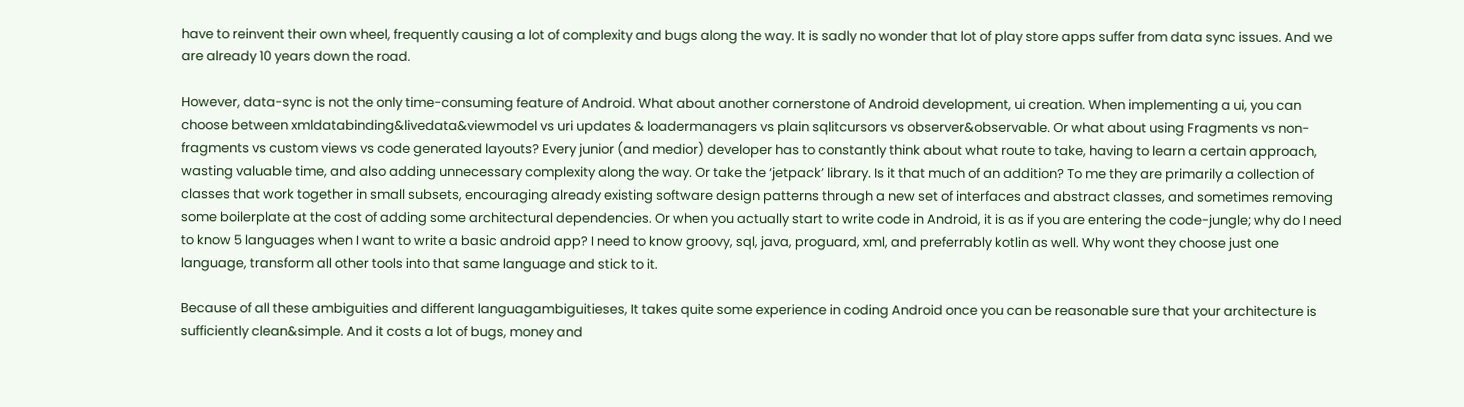have to reinvent their own wheel, frequently causing a lot of complexity and bugs along the way. It is sadly no wonder that lot of play store apps suffer from data sync issues. And we are already 10 years down the road.

However, data-sync is not the only time-consuming feature of Android. What about another cornerstone of Android development, ui creation. When implementing a ui, you can choose between xmldatabinding&livedata&viewmodel vs uri updates & loadermanagers vs plain sqlitcursors vs observer&observable. Or what about using Fragments vs non-fragments vs custom views vs code generated layouts? Every junior (and medior) developer has to constantly think about what route to take, having to learn a certain approach, wasting valuable time, and also adding unnecessary complexity along the way. Or take the ‘jetpack’ library. Is it that much of an addition? To me they are primarily a collection of classes that work together in small subsets, encouraging already existing software design patterns through a new set of interfaces and abstract classes, and sometimes removing some boilerplate at the cost of adding some architectural dependencies. Or when you actually start to write code in Android, it is as if you are entering the code-jungle; why do I need to know 5 languages when I want to write a basic android app? I need to know groovy, sql, java, proguard, xml, and preferrably kotlin as well. Why wont they choose just one language, transform all other tools into that same language and stick to it.

Because of all these ambiguities and different languagambiguitieses, It takes quite some experience in coding Android once you can be reasonable sure that your architecture is sufficiently clean&simple. And it costs a lot of bugs, money and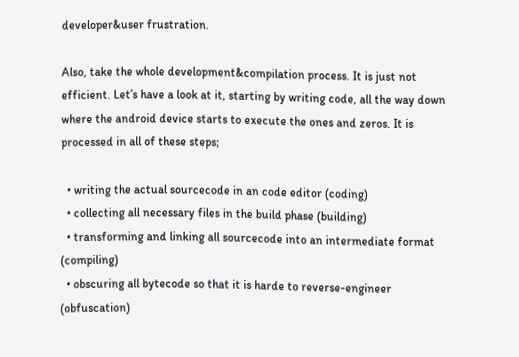developer&user frustration.

Also, take the whole development&compilation process. It is just not efficient. Let’s have a look at it, starting by writing code, all the way down where the android device starts to execute the ones and zeros. It is processed in all of these steps;

  • writing the actual sourcecode in an code editor (coding)
  • collecting all necessary files in the build phase (building)
  • transforming and linking all sourcecode into an intermediate format (compiling)
  • obscuring all bytecode so that it is harde to reverse-engineer (obfuscation)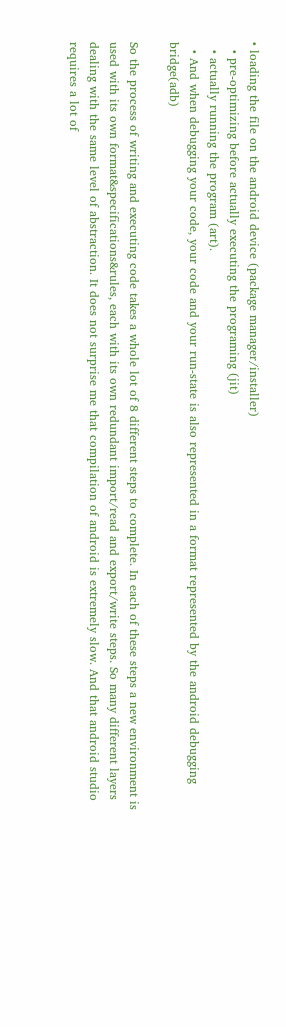• loading the file on the android device (package manager/installer)
  • pre-optimizing before actually executing the programing (jit)
  • actually running the program (art).
  • And when debugging your code, your code and your run-state is also represented in a format represented by the android debugging bridge(adb)

So the process of writing and executing code takes a whole lot of 8 different steps to complete. In each of these steps a new environment is used with its own format&specifications&rules, each with its own redundant import/read and export/write steps. So many different layers dealing with the same level of abstraction. It does not surprise me that compilation of android is extremely slow. And that android studio requires a lot of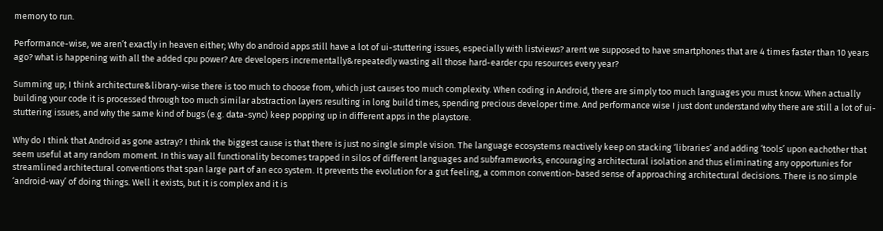memory to run.

Performance-wise, we aren’t exactly in heaven either; Why do android apps still have a lot of ui-stuttering issues, especially with listviews? arent we supposed to have smartphones that are 4 times faster than 10 years ago? what is happening with all the added cpu power? Are developers incrementally&repeatedly wasting all those hard-earder cpu resources every year?

Summing up; I think architecture&library-wise there is too much to choose from, which just causes too much complexity. When coding in Android, there are simply too much languages you must know. When actually building your code it is processed through too much similar abstraction layers resulting in long build times, spending precious developer time. And performance wise I just dont understand why there are still a lot of ui-stuttering issues, and why the same kind of bugs (e.g. data-sync) keep popping up in different apps in the playstore.

Why do I think that Android as gone astray? I think the biggest cause is that there is just no single simple vision. The language ecosystems reactively keep on stacking ‘libraries’ and adding ‘tools’ upon eachother that seem useful at any random moment. In this way all functionality becomes trapped in silos of different languages and subframeworks, encouraging architectural isolation and thus eliminating any opportunies for streamlined architectural conventions that span large part of an eco system. It prevents the evolution for a gut feeling, a common convention-based sense of approaching architectural decisions. There is no simple ‘android-way’ of doing things. Well it exists, but it is complex and it is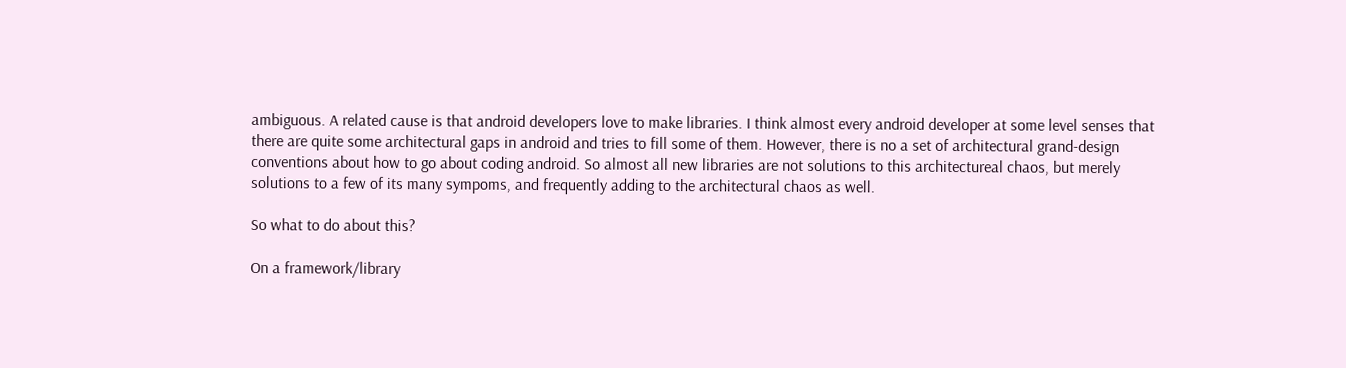ambiguous. A related cause is that android developers love to make libraries. I think almost every android developer at some level senses that there are quite some architectural gaps in android and tries to fill some of them. However, there is no a set of architectural grand-design conventions about how to go about coding android. So almost all new libraries are not solutions to this architectureal chaos, but merely solutions to a few of its many sympoms, and frequently adding to the architectural chaos as well.

So what to do about this?

On a framework/library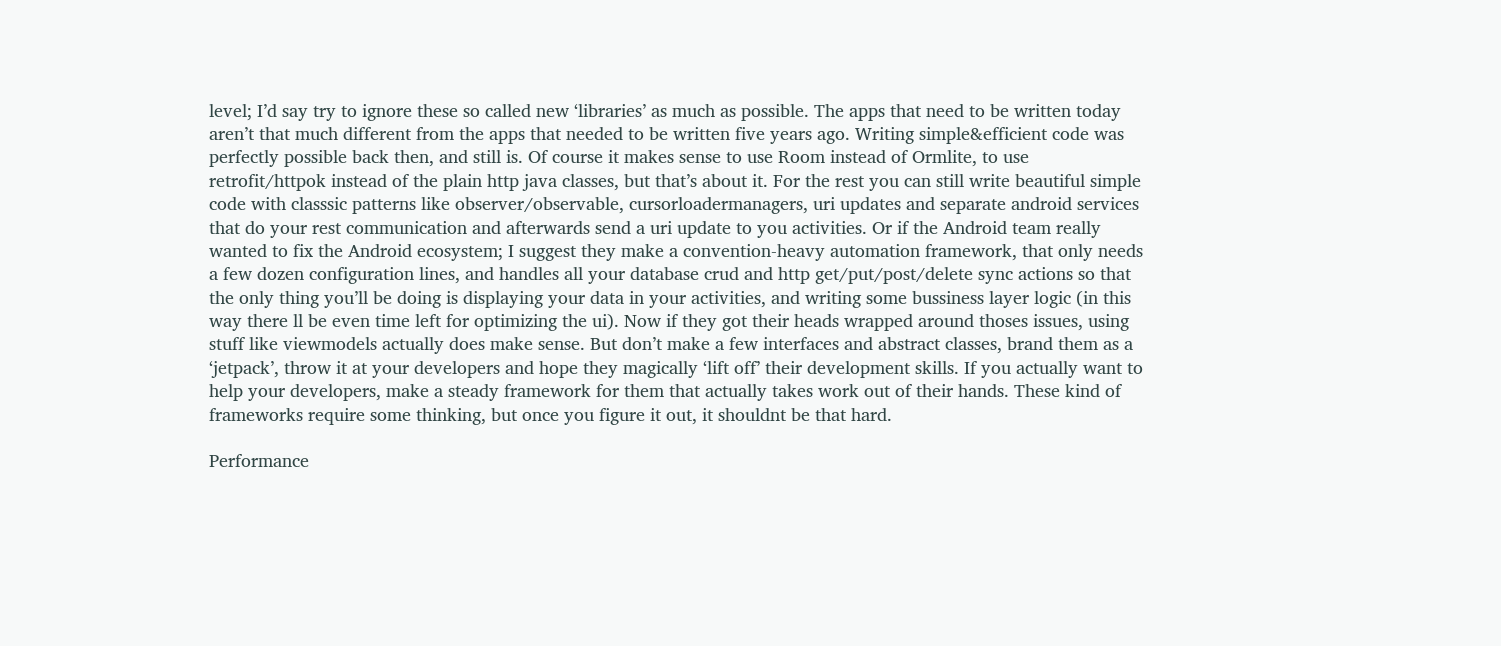level; I’d say try to ignore these so called new ‘libraries’ as much as possible. The apps that need to be written today aren’t that much different from the apps that needed to be written five years ago. Writing simple&efficient code was perfectly possible back then, and still is. Of course it makes sense to use Room instead of Ormlite, to use retrofit/httpok instead of the plain http java classes, but that’s about it. For the rest you can still write beautiful simple code with classsic patterns like observer/observable, cursorloadermanagers, uri updates and separate android services that do your rest communication and afterwards send a uri update to you activities. Or if the Android team really wanted to fix the Android ecosystem; I suggest they make a convention-heavy automation framework, that only needs a few dozen configuration lines, and handles all your database crud and http get/put/post/delete sync actions so that the only thing you’ll be doing is displaying your data in your activities, and writing some bussiness layer logic (in this way there ll be even time left for optimizing the ui). Now if they got their heads wrapped around thoses issues, using stuff like viewmodels actually does make sense. But don’t make a few interfaces and abstract classes, brand them as a ‘jetpack’, throw it at your developers and hope they magically ‘lift off’ their development skills. If you actually want to help your developers, make a steady framework for them that actually takes work out of their hands. These kind of frameworks require some thinking, but once you figure it out, it shouldnt be that hard.

Performance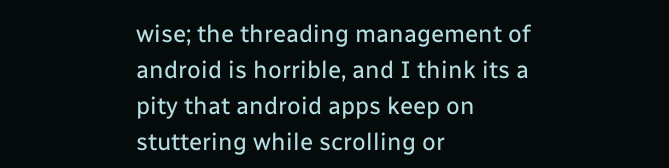wise; the threading management of android is horrible, and I think its a pity that android apps keep on stuttering while scrolling or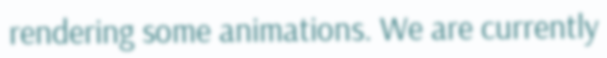rendering some animations. We are currently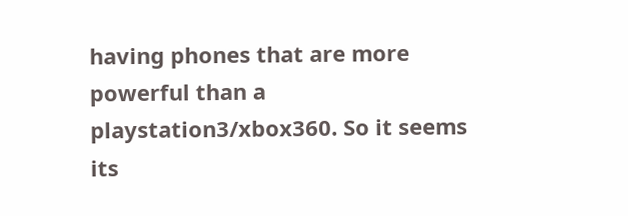having phones that are more powerful than a playstation3/xbox360. So it seems its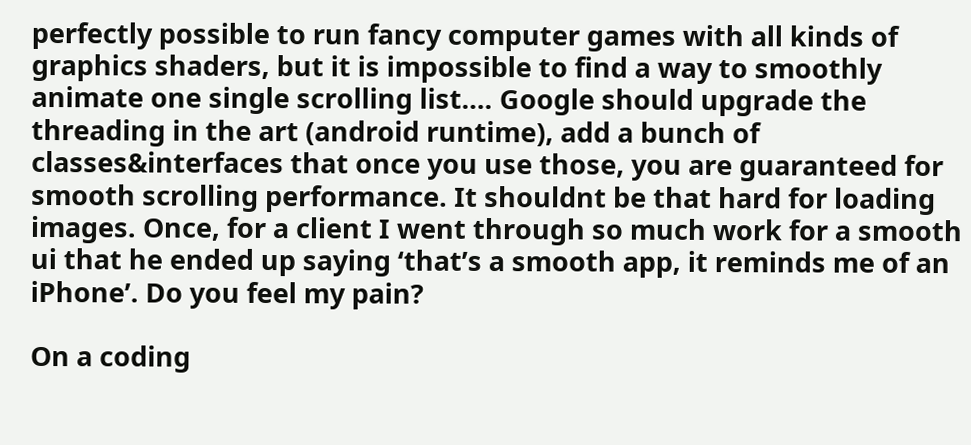perfectly possible to run fancy computer games with all kinds of graphics shaders, but it is impossible to find a way to smoothly animate one single scrolling list…. Google should upgrade the threading in the art (android runtime), add a bunch of classes&interfaces that once you use those, you are guaranteed for smooth scrolling performance. It shouldnt be that hard for loading images. Once, for a client I went through so much work for a smooth ui that he ended up saying ‘that’s a smooth app, it reminds me of an iPhone’. Do you feel my pain?

On a coding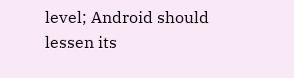level; Android should lessen its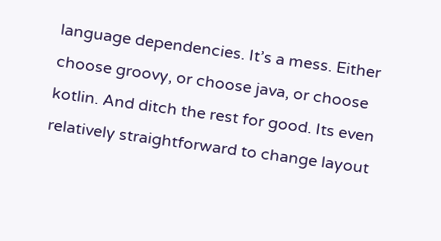language dependencies. It’s a mess. Either choose groovy, or choose java, or choose kotlin. And ditch the rest for good. Its even relatively straightforward to change layout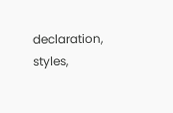declaration, styles,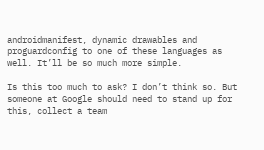androidmanifest, dynamic drawables and proguardconfig to one of these languages as well. It’ll be so much more simple.

Is this too much to ask? I don’t think so. But someone at Google should need to stand up for this, collect a team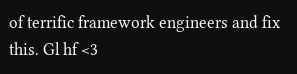of terrific framework engineers and fix this. Gl hf <3